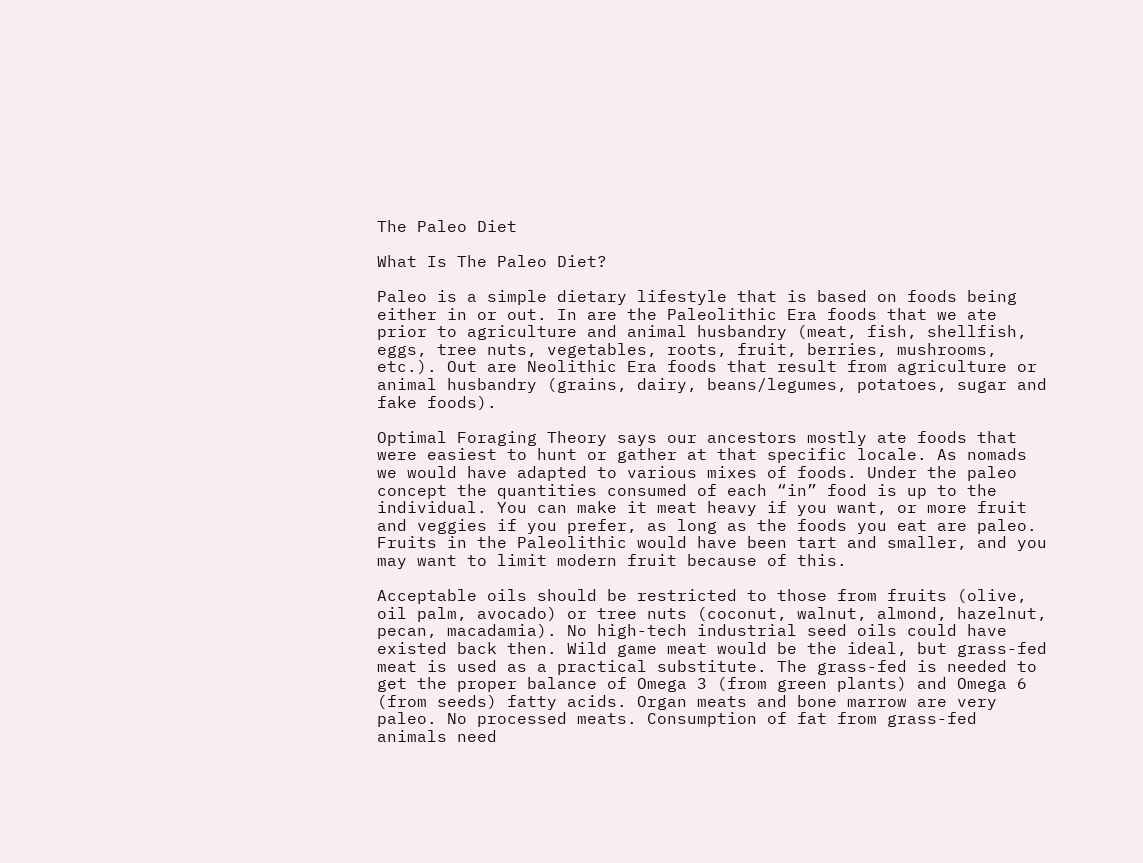The Paleo Diet

What Is The Paleo Diet?

Paleo is a simple dietary lifestyle that is based on foods being either in or out. In are the Paleolithic Era foods that we ate prior to agriculture and animal husbandry (meat, fish, shellfish, eggs, tree nuts, vegetables, roots, fruit, berries, mushrooms, etc.). Out are Neolithic Era foods that result from agriculture or animal husbandry (grains, dairy, beans/legumes, potatoes, sugar and fake foods).

Optimal Foraging Theory says our ancestors mostly ate foods that were easiest to hunt or gather at that specific locale. As nomads we would have adapted to various mixes of foods. Under the paleo concept the quantities consumed of each “in” food is up to the individual. You can make it meat heavy if you want, or more fruit and veggies if you prefer, as long as the foods you eat are paleo. Fruits in the Paleolithic would have been tart and smaller, and you may want to limit modern fruit because of this.

Acceptable oils should be restricted to those from fruits (olive, oil palm, avocado) or tree nuts (coconut, walnut, almond, hazelnut, pecan, macadamia). No high-tech industrial seed oils could have existed back then. Wild game meat would be the ideal, but grass-fed meat is used as a practical substitute. The grass-fed is needed to get the proper balance of Omega 3 (from green plants) and Omega 6 (from seeds) fatty acids. Organ meats and bone marrow are very paleo. No processed meats. Consumption of fat from grass-fed animals need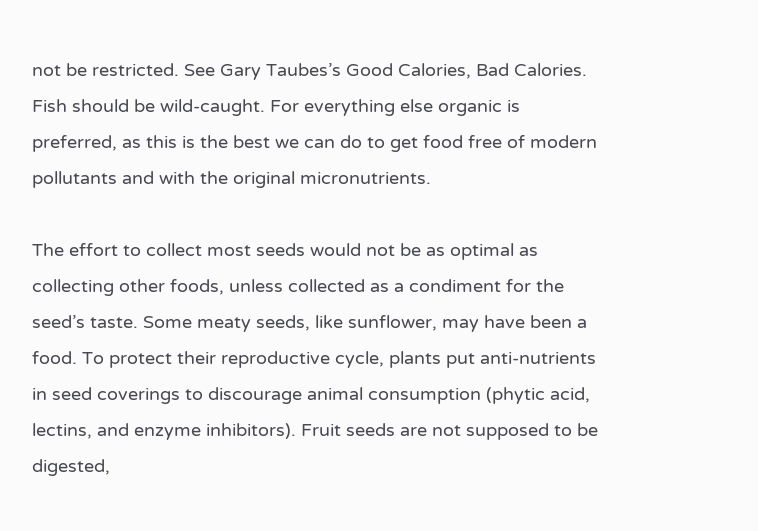not be restricted. See Gary Taubes’s Good Calories, Bad Calories. Fish should be wild-caught. For everything else organic is preferred, as this is the best we can do to get food free of modern pollutants and with the original micronutrients.

The effort to collect most seeds would not be as optimal as collecting other foods, unless collected as a condiment for the seed’s taste. Some meaty seeds, like sunflower, may have been a food. To protect their reproductive cycle, plants put anti-nutrients in seed coverings to discourage animal consumption (phytic acid, lectins, and enzyme inhibitors). Fruit seeds are not supposed to be digested,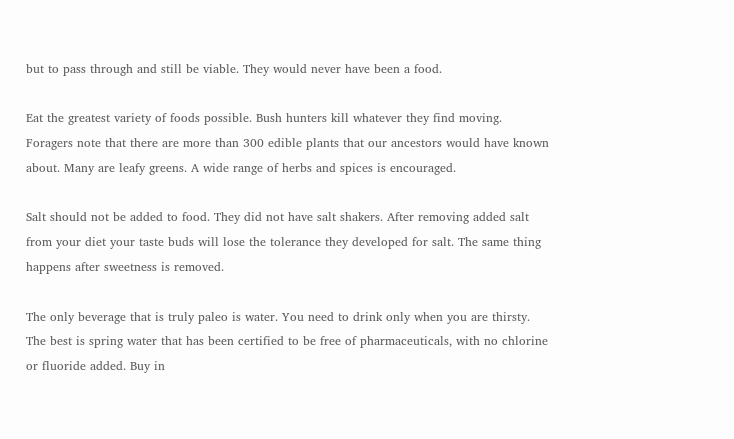but to pass through and still be viable. They would never have been a food.

Eat the greatest variety of foods possible. Bush hunters kill whatever they find moving. Foragers note that there are more than 300 edible plants that our ancestors would have known about. Many are leafy greens. A wide range of herbs and spices is encouraged.

Salt should not be added to food. They did not have salt shakers. After removing added salt from your diet your taste buds will lose the tolerance they developed for salt. The same thing happens after sweetness is removed.

The only beverage that is truly paleo is water. You need to drink only when you are thirsty. The best is spring water that has been certified to be free of pharmaceuticals, with no chlorine or fluoride added. Buy in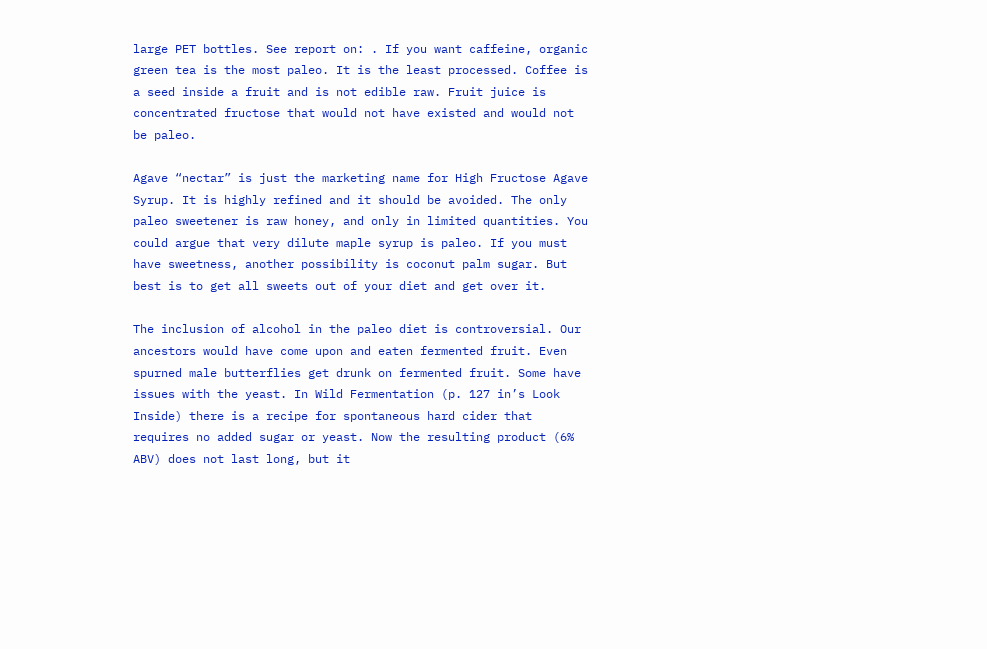large PET bottles. See report on: . If you want caffeine, organic green tea is the most paleo. It is the least processed. Coffee is a seed inside a fruit and is not edible raw. Fruit juice is concentrated fructose that would not have existed and would not be paleo.

Agave “nectar” is just the marketing name for High Fructose Agave Syrup. It is highly refined and it should be avoided. The only paleo sweetener is raw honey, and only in limited quantities. You could argue that very dilute maple syrup is paleo. If you must have sweetness, another possibility is coconut palm sugar. But best is to get all sweets out of your diet and get over it.

The inclusion of alcohol in the paleo diet is controversial. Our ancestors would have come upon and eaten fermented fruit. Even spurned male butterflies get drunk on fermented fruit. Some have issues with the yeast. In Wild Fermentation (p. 127 in’s Look Inside) there is a recipe for spontaneous hard cider that requires no added sugar or yeast. Now the resulting product (6% ABV) does not last long, but it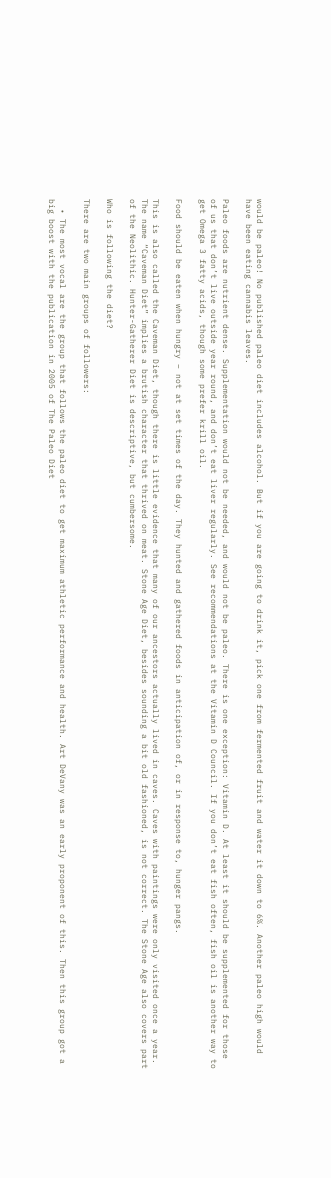would be paleo! No published paleo diet includes alcohol. But if you are going to drink it, pick one from fermented fruit and water it down to 6%. Another paleo high would have been eating cannabis leaves.

Paleo foods are nutrient dense. Supplementation would not be needed, and would not be paleo. There is one exception: Vitamin D. At least it should be supplemented for those of us that don’t live outside year round, and don’t eat liver regularly. See recommendations at the Vitamin D Council. If you don’t eat fish often, fish oil is another way to get Omega 3 fatty acids, though some prefer krill oil.

Food should be eaten when hungry – not at set times of the day. They hunted and gathered foods in anticipation of, or in response to, hunger pangs.

This is also called the Caveman Diet, though there is little evidence that many of our ancestors actually lived in caves. Caves with paintings were only visited once a year. The name “Caveman Diet” implies a brutish character that thrived on meat. Stone Age Diet, besides sounding a bit old fashioned, is not correct. The Stone Age also covers part of the Neolithic. Hunter-Gatherer Diet is descriptive, but cumbersome.

Who is following the diet?

There are two main groups of followers:

  • The most vocal are the group that follows the paleo diet to get maximum athletic performance and health. Art DeVany was an early proponent of this. Then this group got a big boost with the publication in 2005 of The Paleo Diet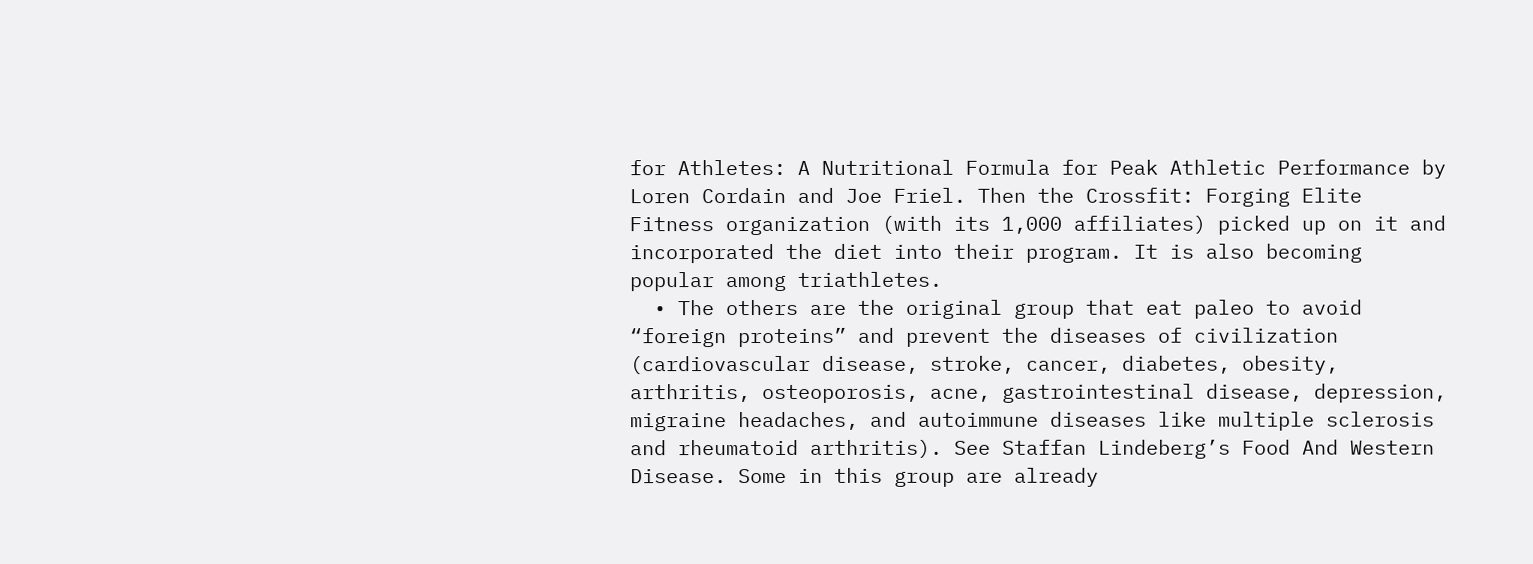for Athletes: A Nutritional Formula for Peak Athletic Performance by Loren Cordain and Joe Friel. Then the Crossfit: Forging Elite Fitness organization (with its 1,000 affiliates) picked up on it and incorporated the diet into their program. It is also becoming popular among triathletes.
  • The others are the original group that eat paleo to avoid “foreign proteins” and prevent the diseases of civilization (cardiovascular disease, stroke, cancer, diabetes, obesity, arthritis, osteoporosis, acne, gastrointestinal disease, depression, migraine headaches, and autoimmune diseases like multiple sclerosis and rheumatoid arthritis). See Staffan Lindeberg’s Food And Western Disease. Some in this group are already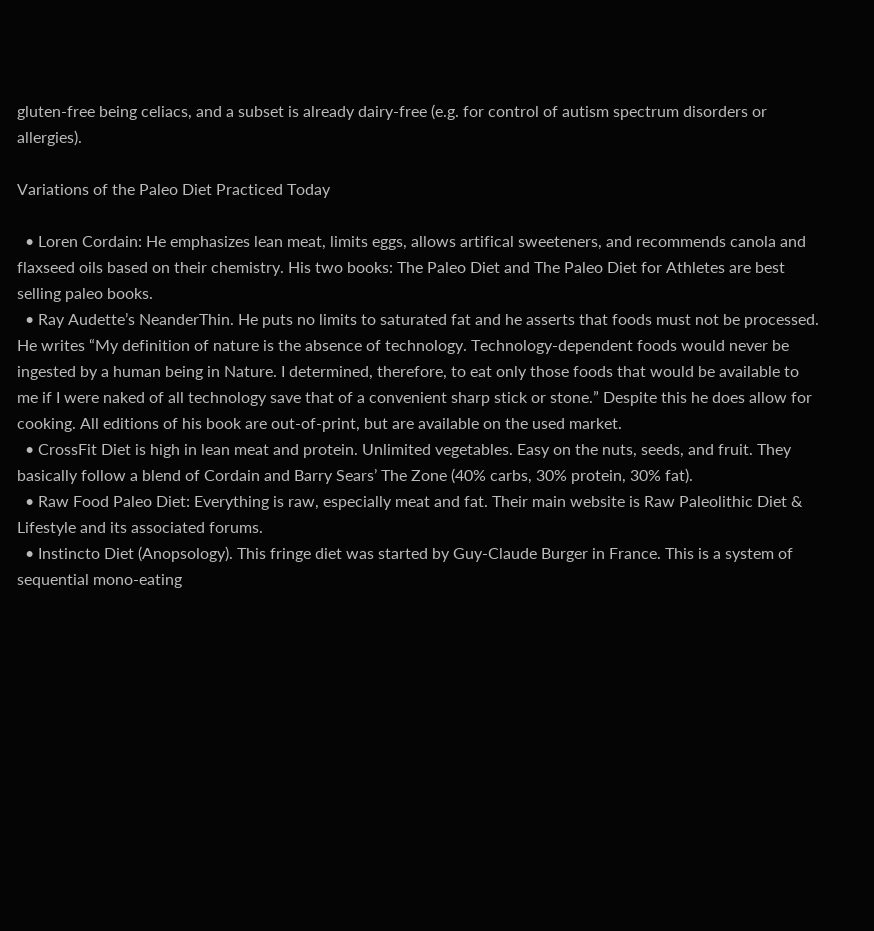gluten-free being celiacs, and a subset is already dairy-free (e.g. for control of autism spectrum disorders or allergies).

Variations of the Paleo Diet Practiced Today

  • Loren Cordain: He emphasizes lean meat, limits eggs, allows artifical sweeteners, and recommends canola and flaxseed oils based on their chemistry. His two books: The Paleo Diet and The Paleo Diet for Athletes are best selling paleo books.
  • Ray Audette’s NeanderThin. He puts no limits to saturated fat and he asserts that foods must not be processed. He writes “My definition of nature is the absence of technology. Technology-dependent foods would never be ingested by a human being in Nature. I determined, therefore, to eat only those foods that would be available to me if I were naked of all technology save that of a convenient sharp stick or stone.” Despite this he does allow for cooking. All editions of his book are out-of-print, but are available on the used market.
  • CrossFit Diet is high in lean meat and protein. Unlimited vegetables. Easy on the nuts, seeds, and fruit. They basically follow a blend of Cordain and Barry Sears’ The Zone (40% carbs, 30% protein, 30% fat).
  • Raw Food Paleo Diet: Everything is raw, especially meat and fat. Their main website is Raw Paleolithic Diet & Lifestyle and its associated forums.
  • Instincto Diet (Anopsology). This fringe diet was started by Guy-Claude Burger in France. This is a system of sequential mono-eating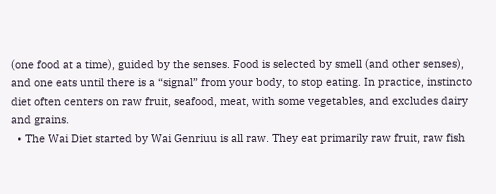(one food at a time), guided by the senses. Food is selected by smell (and other senses), and one eats until there is a “signal” from your body, to stop eating. In practice, instincto diet often centers on raw fruit, seafood, meat, with some vegetables, and excludes dairy and grains.
  • The Wai Diet started by Wai Genriuu is all raw. They eat primarily raw fruit, raw fish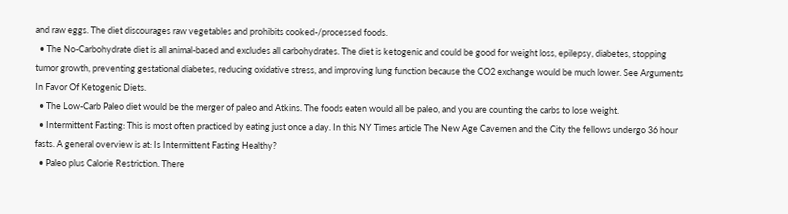and raw eggs. The diet discourages raw vegetables and prohibits cooked-/processed foods.
  • The No-Carbohydrate diet is all animal-based and excludes all carbohydrates. The diet is ketogenic and could be good for weight loss, epilepsy, diabetes, stopping tumor growth, preventing gestational diabetes, reducing oxidative stress, and improving lung function because the CO2 exchange would be much lower. See Arguments In Favor Of Ketogenic Diets.
  • The Low-Carb Paleo diet would be the merger of paleo and Atkins. The foods eaten would all be paleo, and you are counting the carbs to lose weight.
  • Intermittent Fasting: This is most often practiced by eating just once a day. In this NY Times article The New Age Cavemen and the City the fellows undergo 36 hour fasts. A general overview is at: Is Intermittent Fasting Healthy?
  • Paleo plus Calorie Restriction. There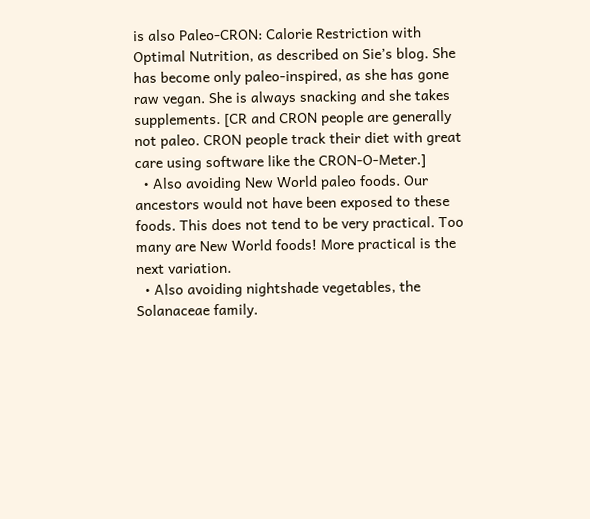is also Paleo-CRON: Calorie Restriction with Optimal Nutrition, as described on Sie’s blog. She has become only paleo-inspired, as she has gone raw vegan. She is always snacking and she takes supplements. [CR and CRON people are generally not paleo. CRON people track their diet with great care using software like the CRON-O-Meter.]
  • Also avoiding New World paleo foods. Our ancestors would not have been exposed to these foods. This does not tend to be very practical. Too many are New World foods! More practical is the next variation.
  • Also avoiding nightshade vegetables, the Solanaceae family.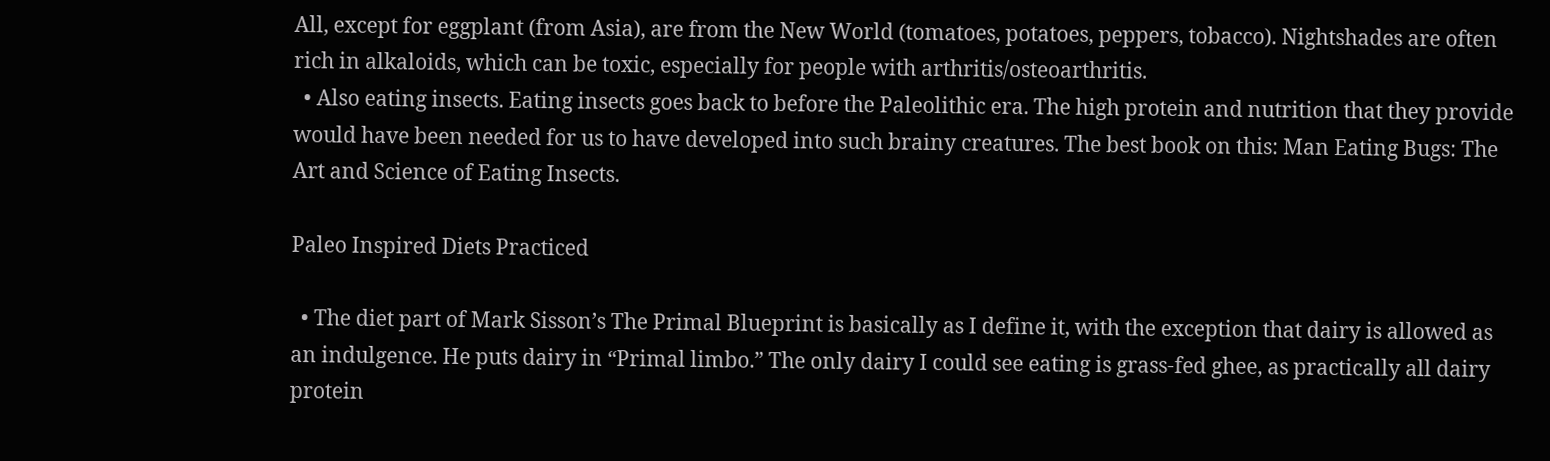All, except for eggplant (from Asia), are from the New World (tomatoes, potatoes, peppers, tobacco). Nightshades are often rich in alkaloids, which can be toxic, especially for people with arthritis/osteoarthritis.
  • Also eating insects. Eating insects goes back to before the Paleolithic era. The high protein and nutrition that they provide would have been needed for us to have developed into such brainy creatures. The best book on this: Man Eating Bugs: The Art and Science of Eating Insects.

Paleo Inspired Diets Practiced

  • The diet part of Mark Sisson’s The Primal Blueprint is basically as I define it, with the exception that dairy is allowed as an indulgence. He puts dairy in “Primal limbo.” The only dairy I could see eating is grass-fed ghee, as practically all dairy protein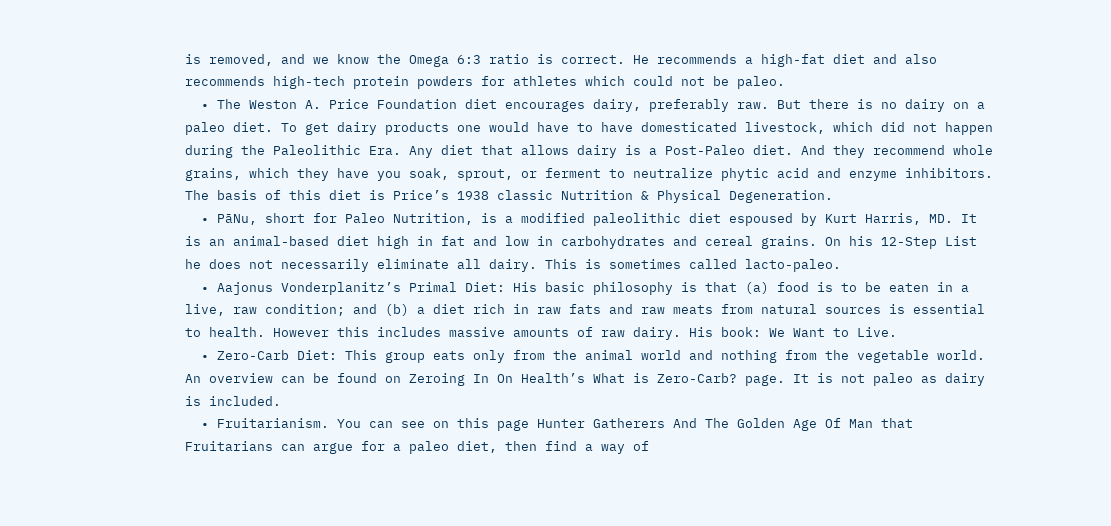is removed, and we know the Omega 6:3 ratio is correct. He recommends a high-fat diet and also recommends high-tech protein powders for athletes which could not be paleo.
  • The Weston A. Price Foundation diet encourages dairy, preferably raw. But there is no dairy on a paleo diet. To get dairy products one would have to have domesticated livestock, which did not happen during the Paleolithic Era. Any diet that allows dairy is a Post-Paleo diet. And they recommend whole grains, which they have you soak, sprout, or ferment to neutralize phytic acid and enzyme inhibitors. The basis of this diet is Price’s 1938 classic Nutrition & Physical Degeneration.
  • PāNu, short for Paleo Nutrition, is a modified paleolithic diet espoused by Kurt Harris, MD. It is an animal-based diet high in fat and low in carbohydrates and cereal grains. On his 12-Step List he does not necessarily eliminate all dairy. This is sometimes called lacto-paleo.
  • Aajonus Vonderplanitz’s Primal Diet: His basic philosophy is that (a) food is to be eaten in a live, raw condition; and (b) a diet rich in raw fats and raw meats from natural sources is essential to health. However this includes massive amounts of raw dairy. His book: We Want to Live.
  • Zero-Carb Diet: This group eats only from the animal world and nothing from the vegetable world. An overview can be found on Zeroing In On Health’s What is Zero-Carb? page. It is not paleo as dairy is included.
  • Fruitarianism. You can see on this page Hunter Gatherers And The Golden Age Of Man that Fruitarians can argue for a paleo diet, then find a way of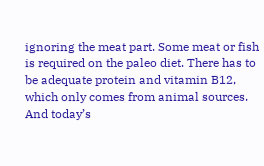ignoring the meat part. Some meat or fish is required on the paleo diet. There has to be adequate protein and vitamin B12, which only comes from animal sources. And today’s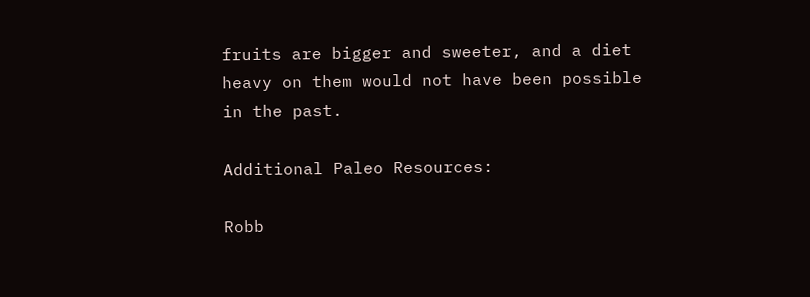fruits are bigger and sweeter, and a diet heavy on them would not have been possible in the past.

Additional Paleo Resources:

Robb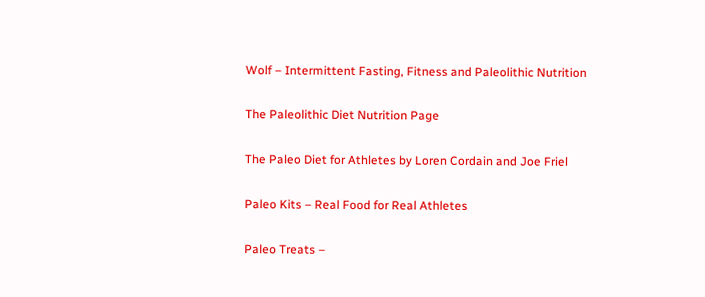Wolf – Intermittent Fasting, Fitness and Paleolithic Nutrition

The Paleolithic Diet Nutrition Page

The Paleo Diet for Athletes by Loren Cordain and Joe Friel

Paleo Kits – Real Food for Real Athletes

Paleo Treats –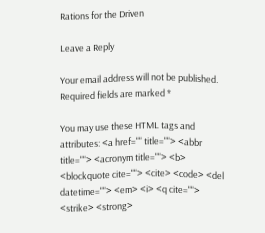Rations for the Driven

Leave a Reply

Your email address will not be published. Required fields are marked *

You may use these HTML tags and attributes: <a href="" title=""> <abbr title=""> <acronym title=""> <b> <blockquote cite=""> <cite> <code> <del datetime=""> <em> <i> <q cite=""> <strike> <strong>